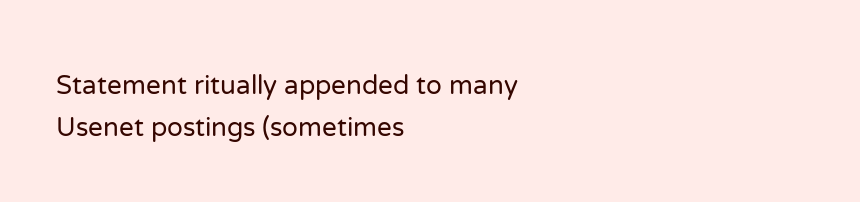Statement ritually appended to many Usenet postings (sometimes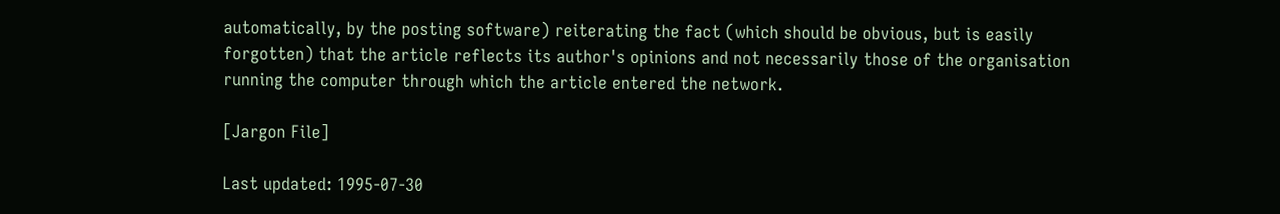automatically, by the posting software) reiterating the fact (which should be obvious, but is easily forgotten) that the article reflects its author's opinions and not necessarily those of the organisation running the computer through which the article entered the network.

[Jargon File]

Last updated: 1995-07-30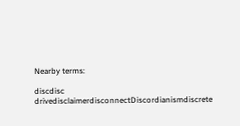Nearby terms:

discdisc drivedisclaimerdisconnectDiscordianismdiscrete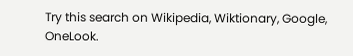Try this search on Wikipedia, Wiktionary, Google, OneLook.